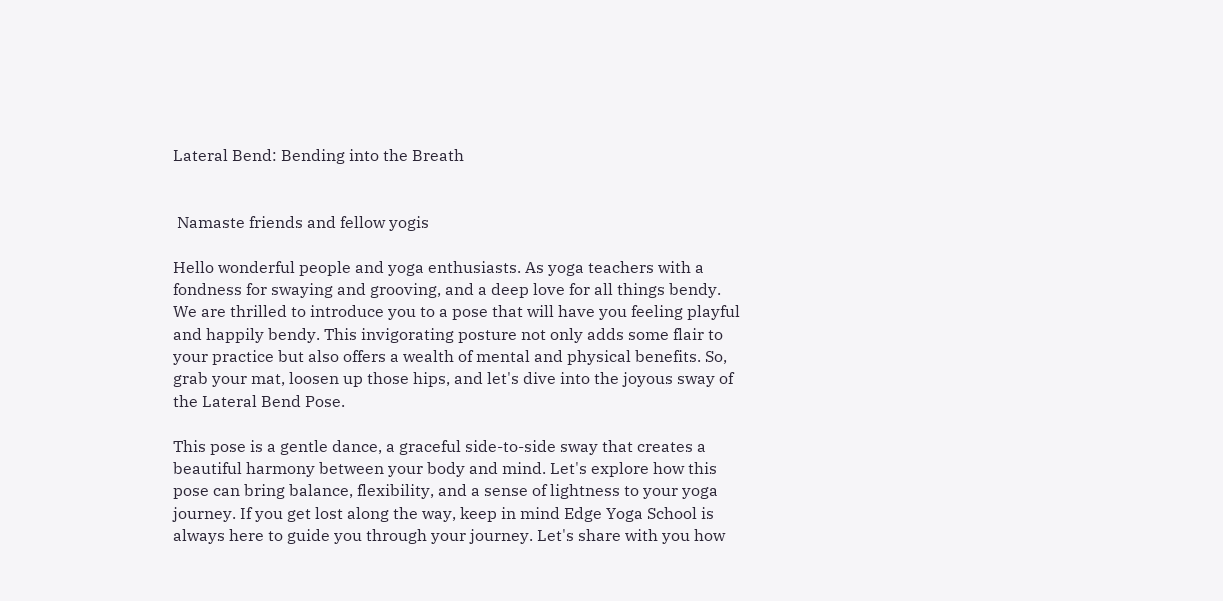Lateral Bend: Bending into the Breath


 Namaste friends and fellow yogis

Hello wonderful people and yoga enthusiasts. As yoga teachers with a fondness for swaying and grooving, and a deep love for all things bendy. We are thrilled to introduce you to a pose that will have you feeling playful and happily bendy. This invigorating posture not only adds some flair to your practice but also offers a wealth of mental and physical benefits. So, grab your mat, loosen up those hips, and let's dive into the joyous sway of the Lateral Bend Pose.

This pose is a gentle dance, a graceful side-to-side sway that creates a beautiful harmony between your body and mind. Let's explore how this pose can bring balance, flexibility, and a sense of lightness to your yoga journey. If you get lost along the way, keep in mind Edge Yoga School is always here to guide you through your journey. Let's share with you how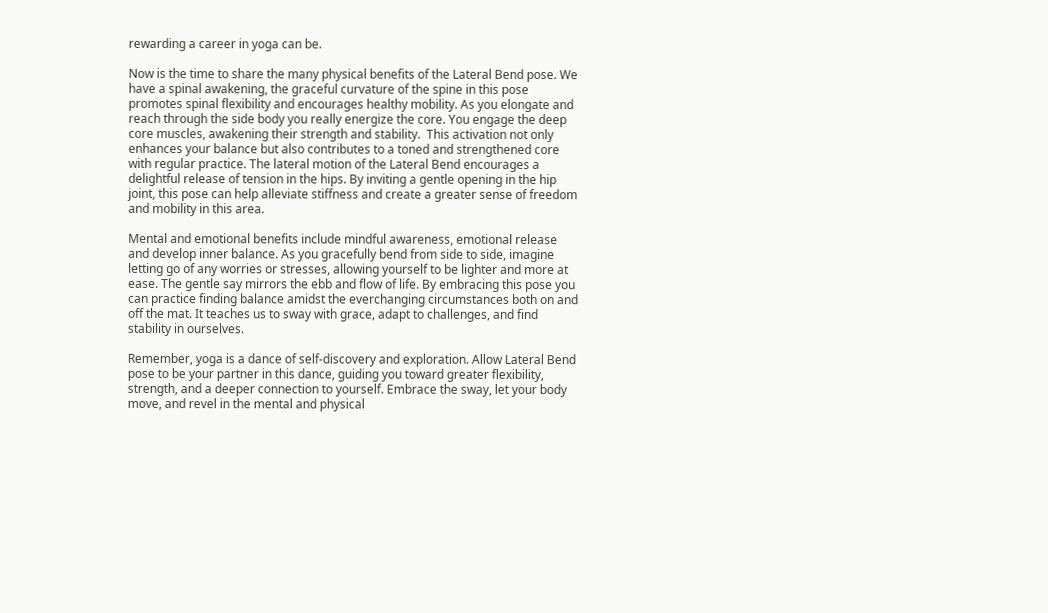rewarding a career in yoga can be.

Now is the time to share the many physical benefits of the Lateral Bend pose. We have a spinal awakening, the graceful curvature of the spine in this pose promotes spinal flexibility and encourages healthy mobility. As you elongate and reach through the side body you really energize the core. You engage the deep core muscles, awakening their strength and stability.  This activation not only enhances your balance but also contributes to a toned and strengthened core with regular practice. The lateral motion of the Lateral Bend encourages a delightful release of tension in the hips. By inviting a gentle opening in the hip joint, this pose can help alleviate stiffness and create a greater sense of freedom and mobility in this area.

Mental and emotional benefits include mindful awareness, emotional release and develop inner balance. As you gracefully bend from side to side, imagine letting go of any worries or stresses, allowing yourself to be lighter and more at ease. The gentle say mirrors the ebb and flow of life. By embracing this pose you can practice finding balance amidst the everchanging circumstances both on and off the mat. It teaches us to sway with grace, adapt to challenges, and find stability in ourselves.

Remember, yoga is a dance of self-discovery and exploration. Allow Lateral Bend pose to be your partner in this dance, guiding you toward greater flexibility, strength, and a deeper connection to yourself. Embrace the sway, let your body move, and revel in the mental and physical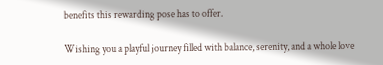benefits this rewarding pose has to offer.

Wishing you a playful journey filled with balance, serenity, and a whole love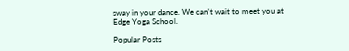sway in your dance. We can't wait to meet you at Edge Yoga School.

Popular Posts